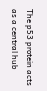The p53 protein acts as a central hub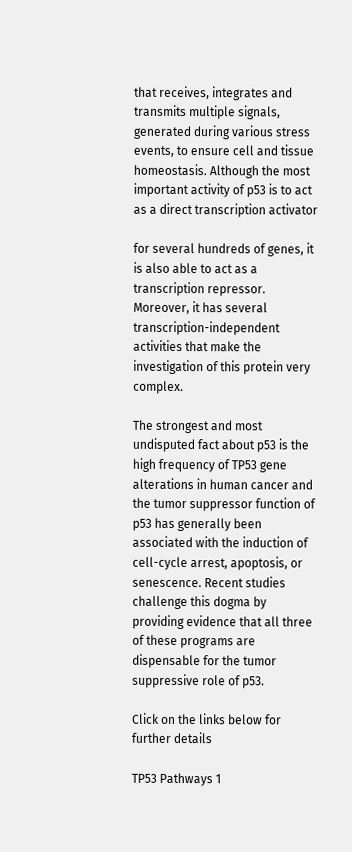that receives, integrates and transmits multiple signals, generated during various stress events, to ensure cell and tissue homeostasis. Although the most important activity of p53 is to act as a direct transcription activator

for several hundreds of genes, it is also able to act as a transcription repressor. Moreover, it has several transcription-independent activities that make the investigation of this protein very complex.

The strongest and most undisputed fact about p53 is the high frequency of TP53 gene alterations in human cancer and the tumor suppressor function of p53 has generally been associated with the induction of cell-cycle arrest, apoptosis, or senescence. Recent studies challenge this dogma by providing evidence that all three of these programs are dispensable for the tumor suppressive role of p53.

Click on the links below for further details

TP53 Pathways 1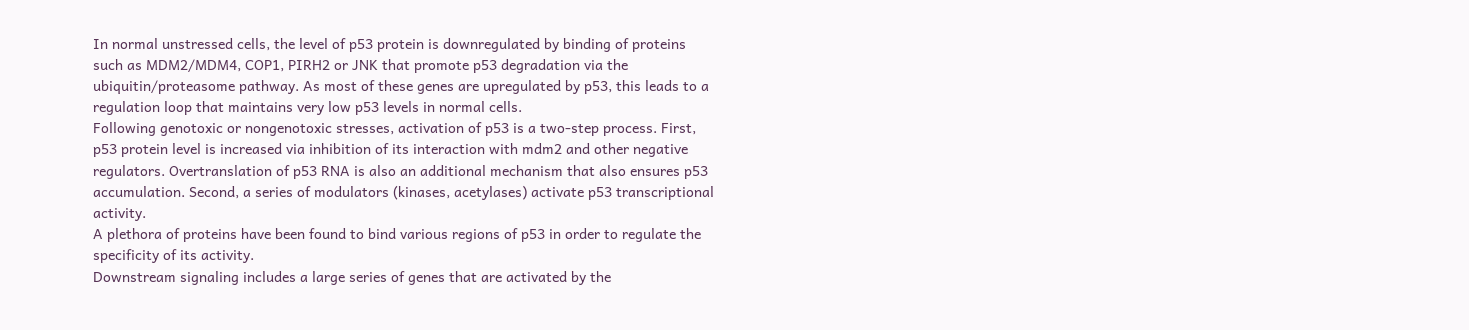In normal unstressed cells, the level of p53 protein is downregulated by binding of proteins such as MDM2/MDM4, COP1, PIRH2 or JNK that promote p53 degradation via the ubiquitin/proteasome pathway. As most of these genes are upregulated by p53, this leads to a regulation loop that maintains very low p53 levels in normal cells.
Following genotoxic or nongenotoxic stresses, activation of p53 is a two-step process. First, p53 protein level is increased via inhibition of its interaction with mdm2 and other negative regulators. Overtranslation of p53 RNA is also an additional mechanism that also ensures p53 accumulation. Second, a series of modulators (kinases, acetylases) activate p53 transcriptional activity.
A plethora of proteins have been found to bind various regions of p53 in order to regulate the specificity of its activity.
Downstream signaling includes a large series of genes that are activated by the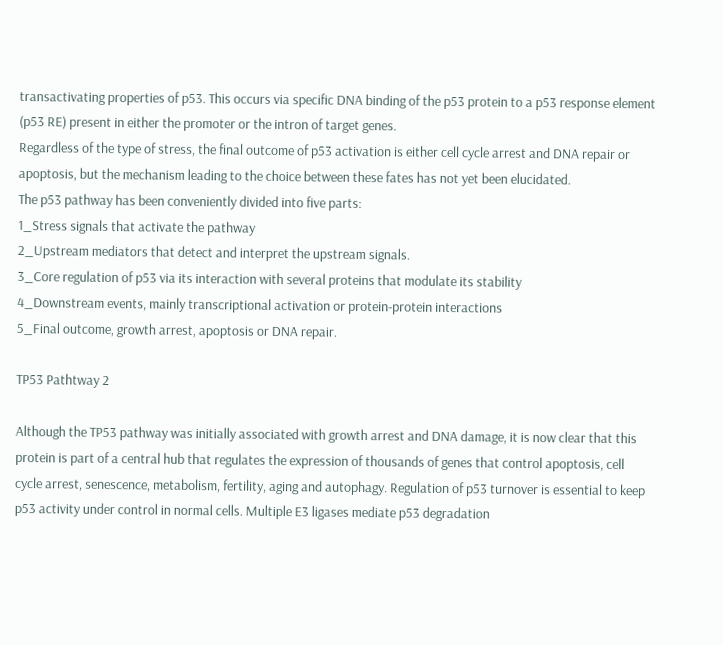transactivating properties of p53. This occurs via specific DNA binding of the p53 protein to a p53 response element (p53 RE) present in either the promoter or the intron of target genes.
Regardless of the type of stress, the final outcome of p53 activation is either cell cycle arrest and DNA repair or apoptosis, but the mechanism leading to the choice between these fates has not yet been elucidated.
The p53 pathway has been conveniently divided into five parts:
1_Stress signals that activate the pathway
2_Upstream mediators that detect and interpret the upstream signals.
3_Core regulation of p53 via its interaction with several proteins that modulate its stability
4_Downstream events, mainly transcriptional activation or protein-protein interactions
5_Final outcome, growth arrest, apoptosis or DNA repair.

TP53 Pathtway 2

Although the TP53 pathway was initially associated with growth arrest and DNA damage, it is now clear that this protein is part of a central hub that regulates the expression of thousands of genes that control apoptosis, cell cycle arrest, senescence, metabolism, fertility, aging and autophagy. Regulation of p53 turnover is essential to keep p53 activity under control in normal cells. Multiple E3 ligases mediate p53 degradation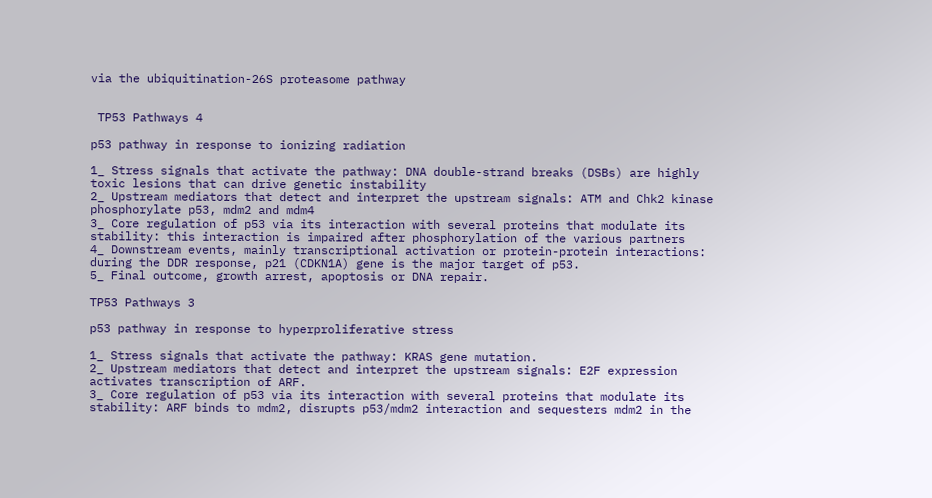via the ubiquitination-26S proteasome pathway


 TP53 Pathways 4

p53 pathway in response to ionizing radiation

1_ Stress signals that activate the pathway: DNA double-strand breaks (DSBs) are highly toxic lesions that can drive genetic instability
2_ Upstream mediators that detect and interpret the upstream signals: ATM and Chk2 kinase phosphorylate p53, mdm2 and mdm4
3_ Core regulation of p53 via its interaction with several proteins that modulate its stability: this interaction is impaired after phosphorylation of the various partners
4_ Downstream events, mainly transcriptional activation or protein-protein interactions: during the DDR response, p21 (CDKN1A) gene is the major target of p53.
5_ Final outcome, growth arrest, apoptosis or DNA repair.

TP53 Pathways 3

p53 pathway in response to hyperproliferative stress

1_ Stress signals that activate the pathway: KRAS gene mutation.
2_ Upstream mediators that detect and interpret the upstream signals: E2F expression activates transcription of ARF.
3_ Core regulation of p53 via its interaction with several proteins that modulate its stability: ARF binds to mdm2, disrupts p53/mdm2 interaction and sequesters mdm2 in the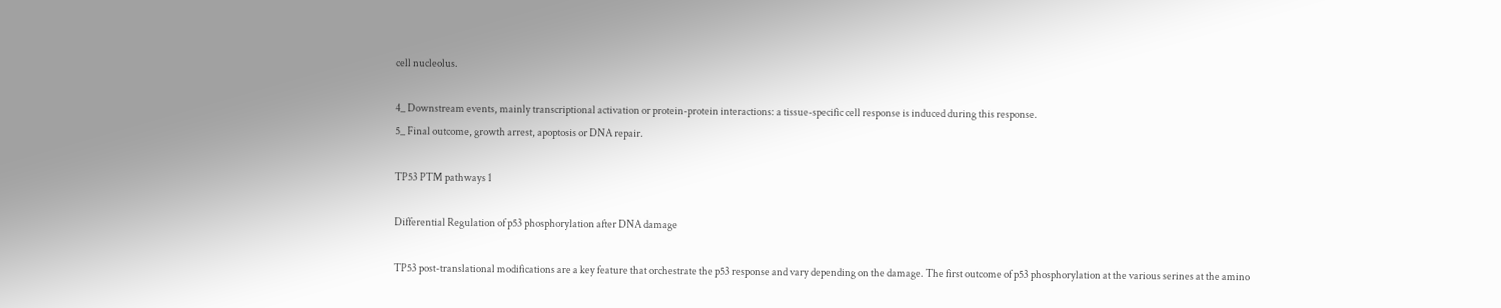cell nucleolus.

4_ Downstream events, mainly transcriptional activation or protein-protein interactions: a tissue-specific cell response is induced during this response.
5_ Final outcome, growth arrest, apoptosis or DNA repair.

TP53 PTM pathways 1

Differential Regulation of p53 phosphorylation after DNA damage

TP53 post-translational modifications are a key feature that orchestrate the p53 response and vary depending on the damage. The first outcome of p53 phosphorylation at the various serines at the amino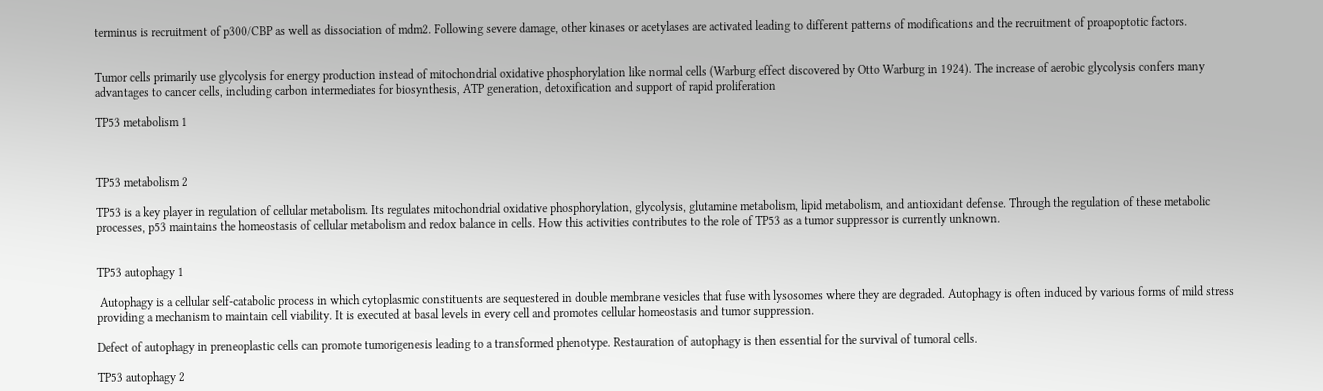terminus is recruitment of p300/CBP as well as dissociation of mdm2. Following severe damage, other kinases or acetylases are activated leading to different patterns of modifications and the recruitment of proapoptotic factors.


Tumor cells primarily use glycolysis for energy production instead of mitochondrial oxidative phosphorylation like normal cells (Warburg effect discovered by Otto Warburg in 1924). The increase of aerobic glycolysis confers many advantages to cancer cells, including carbon intermediates for biosynthesis, ATP generation, detoxification and support of rapid proliferation

TP53 metabolism 1



TP53 metabolism 2

TP53 is a key player in regulation of cellular metabolism. Its regulates mitochondrial oxidative phosphorylation, glycolysis, glutamine metabolism, lipid metabolism, and antioxidant defense. Through the regulation of these metabolic processes, p53 maintains the homeostasis of cellular metabolism and redox balance in cells. How this activities contributes to the role of TP53 as a tumor suppressor is currently unknown.


TP53 autophagy 1

 Autophagy is a cellular self-catabolic process in which cytoplasmic constituents are sequestered in double membrane vesicles that fuse with lysosomes where they are degraded. Autophagy is often induced by various forms of mild stress providing a mechanism to maintain cell viability. It is executed at basal levels in every cell and promotes cellular homeostasis and tumor suppression.

Defect of autophagy in preneoplastic cells can promote tumorigenesis leading to a transformed phenotype. Restauration of autophagy is then essential for the survival of tumoral cells.

TP53 autophagy 2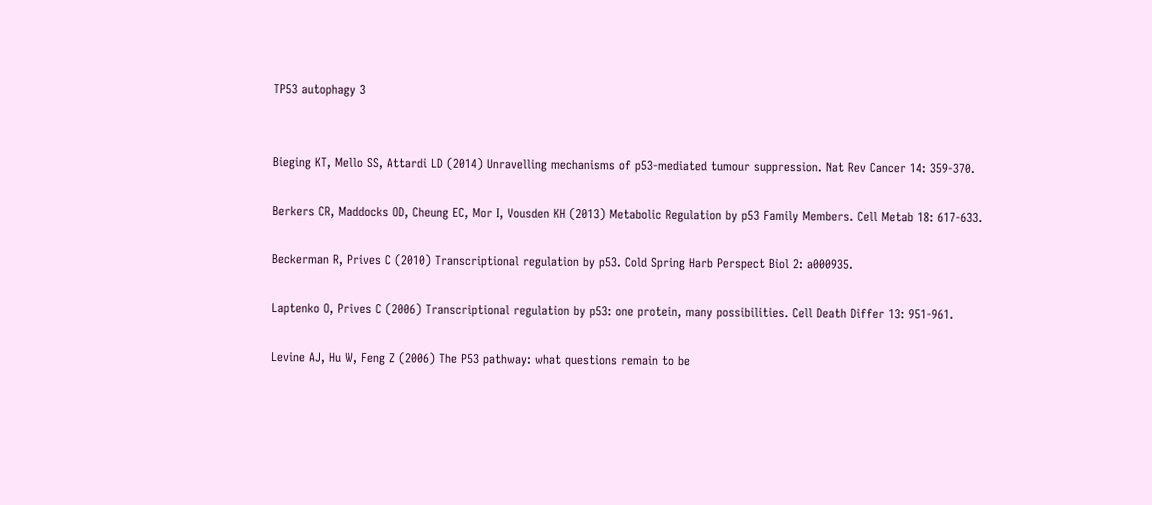TP53 autophagy 3


Bieging KT, Mello SS, Attardi LD (2014) Unravelling mechanisms of p53-mediated tumour suppression. Nat Rev Cancer 14: 359-370.

Berkers CR, Maddocks OD, Cheung EC, Mor I, Vousden KH (2013) Metabolic Regulation by p53 Family Members. Cell Metab 18: 617-633.

Beckerman R, Prives C (2010) Transcriptional regulation by p53. Cold Spring Harb Perspect Biol 2: a000935.

Laptenko O, Prives C (2006) Transcriptional regulation by p53: one protein, many possibilities. Cell Death Differ 13: 951-961.

Levine AJ, Hu W, Feng Z (2006) The P53 pathway: what questions remain to be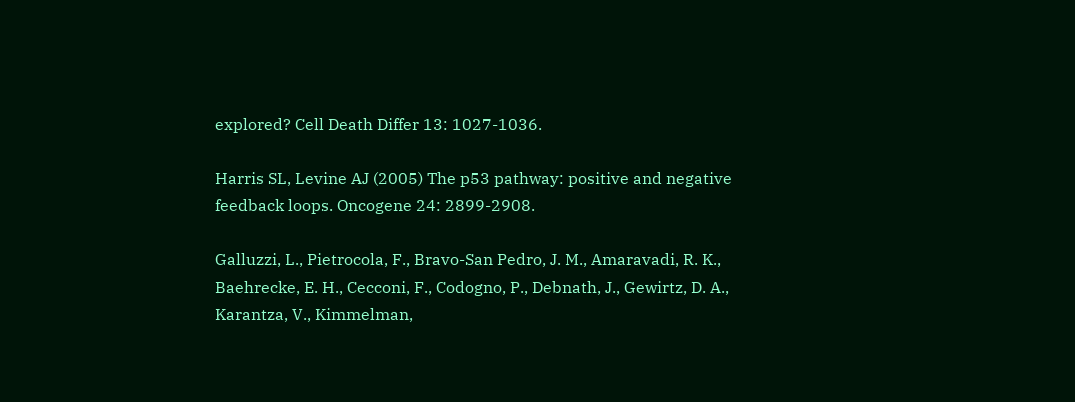explored? Cell Death Differ 13: 1027-1036.

Harris SL, Levine AJ (2005) The p53 pathway: positive and negative feedback loops. Oncogene 24: 2899-2908.

Galluzzi, L., Pietrocola, F., Bravo-San Pedro, J. M., Amaravadi, R. K., Baehrecke, E. H., Cecconi, F., Codogno, P., Debnath, J., Gewirtz, D. A., Karantza, V., Kimmelman,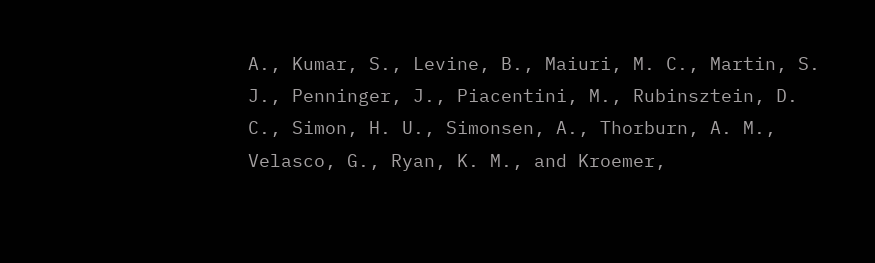A., Kumar, S., Levine, B., Maiuri, M. C., Martin, S. J., Penninger, J., Piacentini, M., Rubinsztein, D. C., Simon, H. U., Simonsen, A., Thorburn, A. M., Velasco, G., Ryan, K. M., and Kroemer,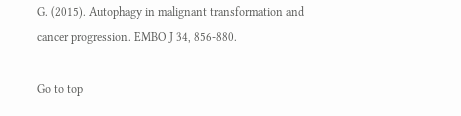G. (2015). Autophagy in malignant transformation and cancer progression. EMBO J 34, 856-880.

Go to top